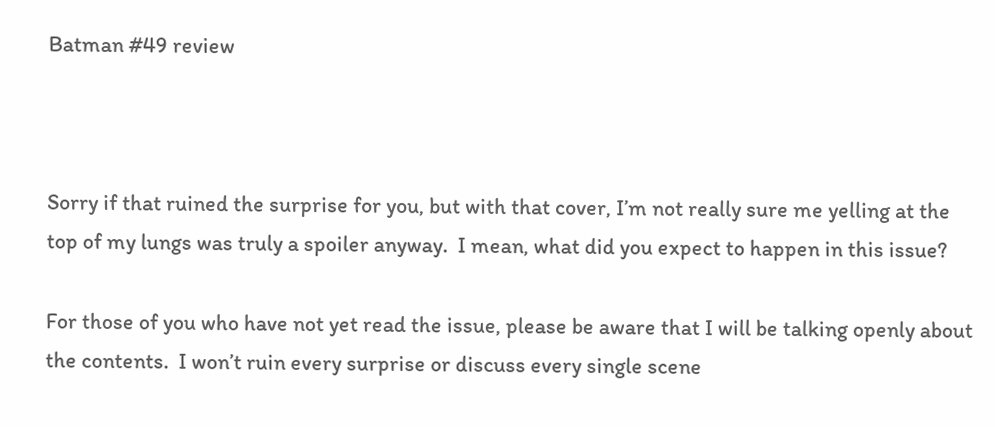Batman #49 review



Sorry if that ruined the surprise for you, but with that cover, I’m not really sure me yelling at the top of my lungs was truly a spoiler anyway.  I mean, what did you expect to happen in this issue?

For those of you who have not yet read the issue, please be aware that I will be talking openly about the contents.  I won’t ruin every surprise or discuss every single scene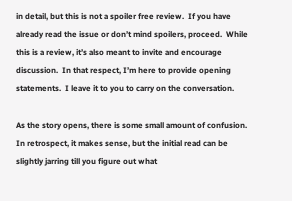in detail, but this is not a spoiler free review.  If you have already read the issue or don’t mind spoilers, proceed.  While this is a review, it’s also meant to invite and encourage discussion.  In that respect, I’m here to provide opening statements.  I leave it to you to carry on the conversation.

As the story opens, there is some small amount of confusion.  In retrospect, it makes sense, but the initial read can be slightly jarring till you figure out what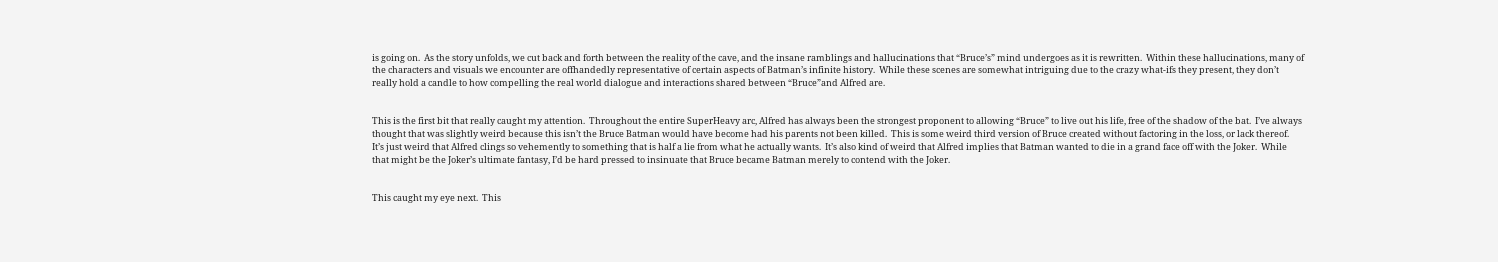is going on.  As the story unfolds, we cut back and forth between the reality of the cave, and the insane ramblings and hallucinations that “Bruce’s” mind undergoes as it is rewritten.  Within these hallucinations, many of the characters and visuals we encounter are offhandedly representative of certain aspects of Batman’s infinite history.  While these scenes are somewhat intriguing due to the crazy what-ifs they present, they don’t really hold a candle to how compelling the real world dialogue and interactions shared between “Bruce”and Alfred are.


This is the first bit that really caught my attention.  Throughout the entire SuperHeavy arc, Alfred has always been the strongest proponent to allowing “Bruce” to live out his life, free of the shadow of the bat.  I’ve always thought that was slightly weird because this isn’t the Bruce Batman would have become had his parents not been killed.  This is some weird third version of Bruce created without factoring in the loss, or lack thereof.  It’s just weird that Alfred clings so vehemently to something that is half a lie from what he actually wants.  It’s also kind of weird that Alfred implies that Batman wanted to die in a grand face off with the Joker.  While that might be the Joker’s ultimate fantasy, I’d be hard pressed to insinuate that Bruce became Batman merely to contend with the Joker.


This caught my eye next.  This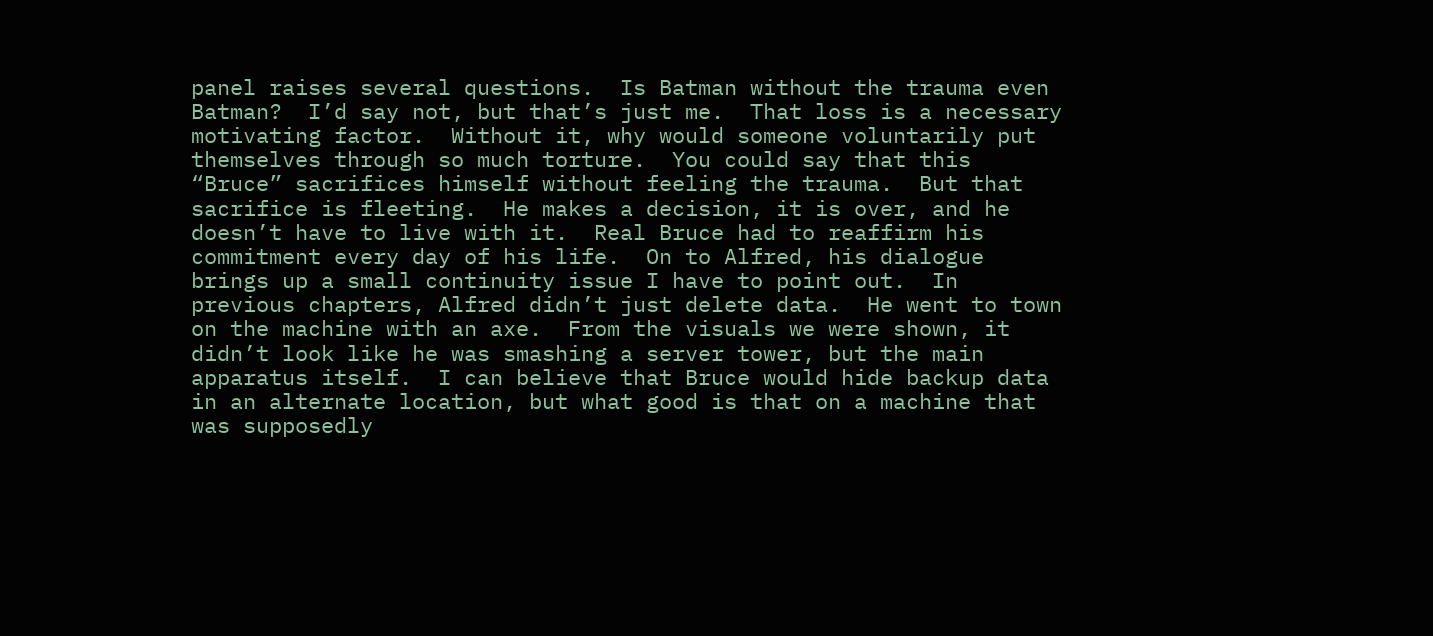panel raises several questions.  Is Batman without the trauma even Batman?  I’d say not, but that’s just me.  That loss is a necessary motivating factor.  Without it, why would someone voluntarily put themselves through so much torture.  You could say that this “Bruce” sacrifices himself without feeling the trauma.  But that sacrifice is fleeting.  He makes a decision, it is over, and he doesn’t have to live with it.  Real Bruce had to reaffirm his commitment every day of his life.  On to Alfred, his dialogue brings up a small continuity issue I have to point out.  In previous chapters, Alfred didn’t just delete data.  He went to town on the machine with an axe.  From the visuals we were shown, it didn’t look like he was smashing a server tower, but the main apparatus itself.  I can believe that Bruce would hide backup data in an alternate location, but what good is that on a machine that was supposedly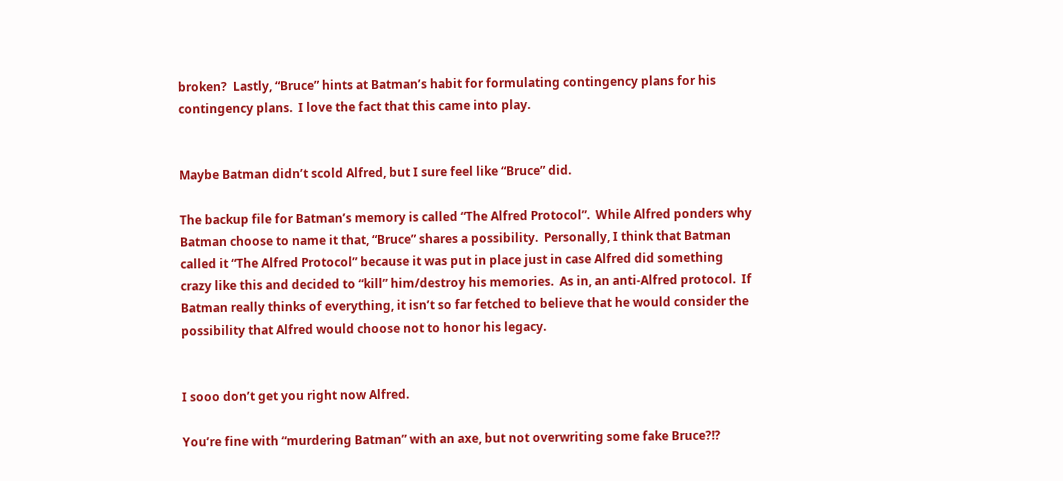broken?  Lastly, “Bruce” hints at Batman’s habit for formulating contingency plans for his contingency plans.  I love the fact that this came into play.


Maybe Batman didn’t scold Alfred, but I sure feel like “Bruce” did.

The backup file for Batman’s memory is called “The Alfred Protocol”.  While Alfred ponders why Batman choose to name it that, “Bruce” shares a possibility.  Personally, I think that Batman called it “The Alfred Protocol” because it was put in place just in case Alfred did something crazy like this and decided to “kill” him/destroy his memories.  As in, an anti-Alfred protocol.  If Batman really thinks of everything, it isn’t so far fetched to believe that he would consider the possibility that Alfred would choose not to honor his legacy.


I sooo don’t get you right now Alfred.

You’re fine with “murdering Batman” with an axe, but not overwriting some fake Bruce?!?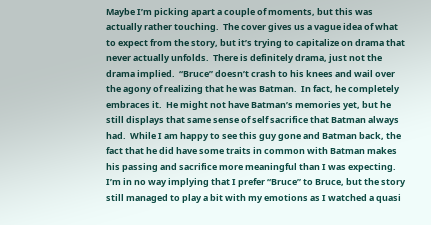Maybe I’m picking apart a couple of moments, but this was actually rather touching.  The cover gives us a vague idea of what to expect from the story, but it’s trying to capitalize on drama that never actually unfolds.  There is definitely drama, just not the drama implied.  “Bruce” doesn’t crash to his knees and wail over the agony of realizing that he was Batman.  In fact, he completely embraces it.  He might not have Batman’s memories yet, but he still displays that same sense of self sacrifice that Batman always had.  While I am happy to see this guy gone and Batman back, the fact that he did have some traits in common with Batman makes his passing and sacrifice more meaningful than I was expecting.  I’m in no way implying that I prefer “Bruce” to Bruce, but the story still managed to play a bit with my emotions as I watched a quasi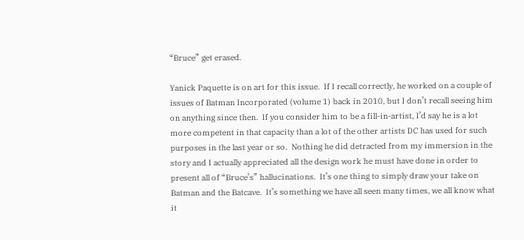“Bruce” get erased.

Yanick Paquette is on art for this issue.  If I recall correctly, he worked on a couple of issues of Batman Incorporated (volume 1) back in 2010, but I don’t recall seeing him on anything since then.  If you consider him to be a fill-in-artist, I’d say he is a lot more competent in that capacity than a lot of the other artists DC has used for such purposes in the last year or so.  Nothing he did detracted from my immersion in the story and I actually appreciated all the design work he must have done in order to present all of “Bruce’s” hallucinations.  It’s one thing to simply draw your take on Batman and the Batcave.  It’s something we have all seen many times, we all know what it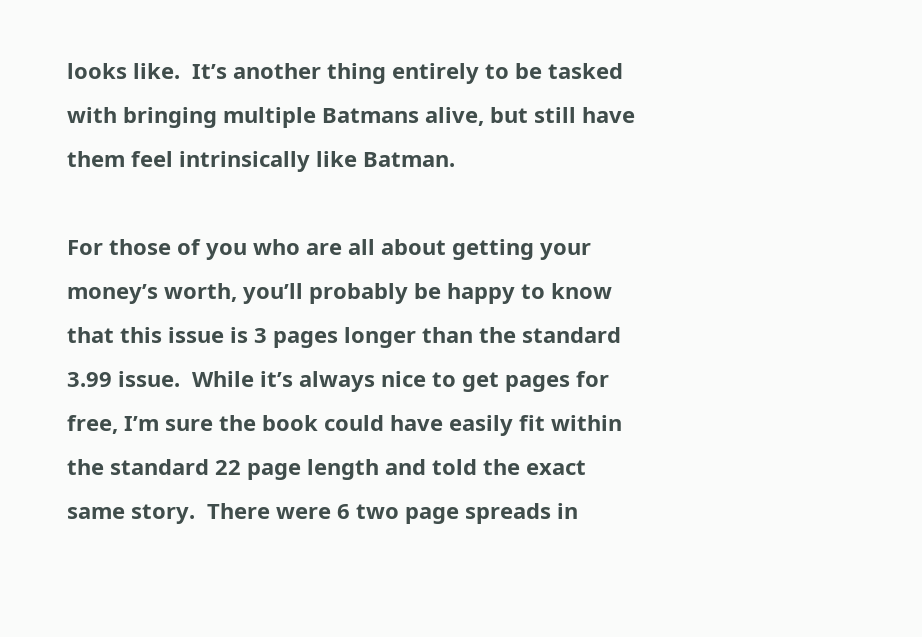looks like.  It’s another thing entirely to be tasked with bringing multiple Batmans alive, but still have them feel intrinsically like Batman.

For those of you who are all about getting your money’s worth, you’ll probably be happy to know that this issue is 3 pages longer than the standard 3.99 issue.  While it’s always nice to get pages for free, I’m sure the book could have easily fit within the standard 22 page length and told the exact same story.  There were 6 two page spreads in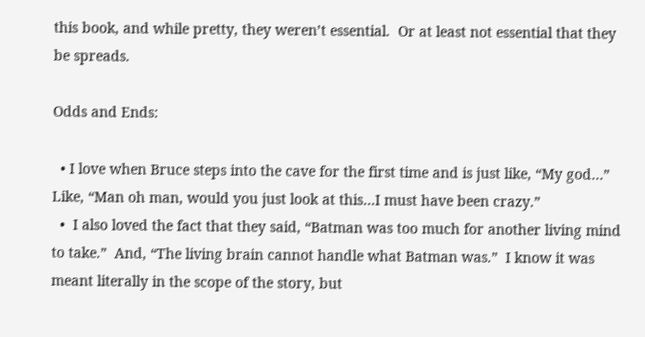this book, and while pretty, they weren’t essential.  Or at least not essential that they be spreads.

Odds and Ends:

  • I love when Bruce steps into the cave for the first time and is just like, “My god…”  Like, “Man oh man, would you just look at this…I must have been crazy.”
  •  I also loved the fact that they said, “Batman was too much for another living mind to take.”  And, “The living brain cannot handle what Batman was.”  I know it was meant literally in the scope of the story, but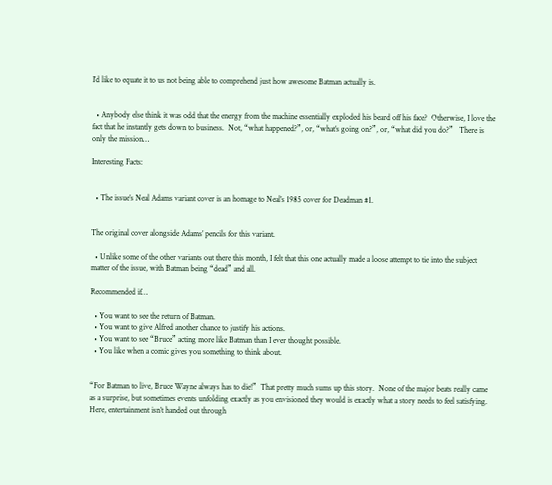I’d like to equate it to us not being able to comprehend just how awesome Batman actually is.


  • Anybody else think it was odd that the energy from the machine essentially exploded his beard off his face?  Otherwise, I love the fact that he instantly gets down to business.  Not, “what happened?”, or, “what’s going on?”, or, “what did you do?”   There is only the mission…

Interesting Facts:


  • The issue’s Neal Adams variant cover is an homage to Neal’s 1985 cover for Deadman #1.


The original cover alongside Adams’ pencils for this variant.

  • Unlike some of the other variants out there this month, I felt that this one actually made a loose attempt to tie into the subject matter of the issue, with Batman being “dead” and all.

Recommended if…

  • You want to see the return of Batman.
  • You want to give Alfred another chance to justify his actions.
  • You want to see “Bruce” acting more like Batman than I ever thought possible.
  • You like when a comic gives you something to think about.


“For Batman to live, Bruce Wayne always has to die!”  That pretty much sums up this story.  None of the major beats really came as a surprise, but sometimes events unfolding exactly as you envisioned they would is exactly what a story needs to feel satisfying.  Here, entertainment isn’t handed out through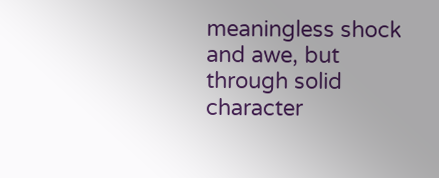meaningless shock and awe, but through solid character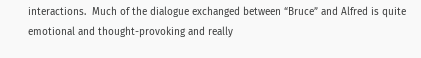interactions.  Much of the dialogue exchanged between “Bruce” and Alfred is quite emotional and thought-provoking and really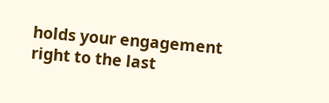holds your engagement right to the last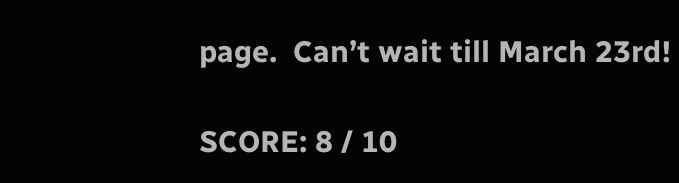page.  Can’t wait till March 23rd!

SCORE: 8 / 10